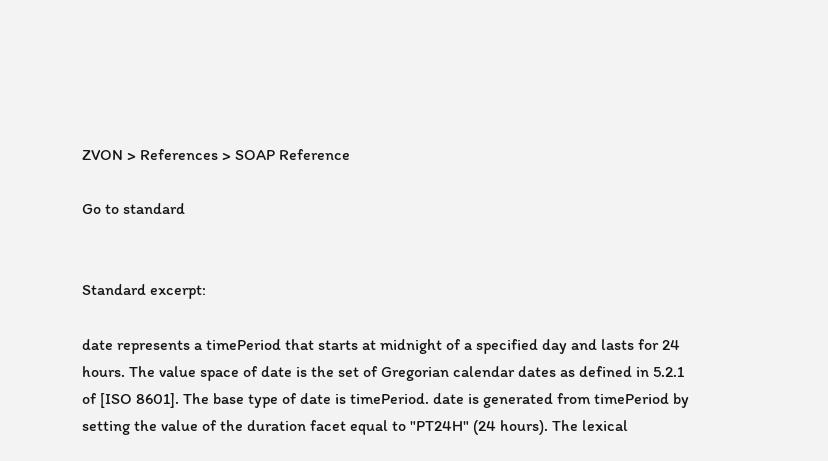ZVON > References > SOAP Reference

Go to standard


Standard excerpt:

date represents a timePeriod that starts at midnight of a specified day and lasts for 24 hours. The value space of date is the set of Gregorian calendar dates as defined in 5.2.1 of [ISO 8601]. The base type of date is timePeriod. date is generated from timePeriod by setting the value of the duration facet equal to "PT24H" (24 hours). The lexical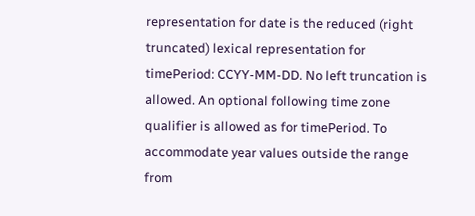representation for date is the reduced (right truncated) lexical representation for timePeriod: CCYY-MM-DD. No left truncation is allowed. An optional following time zone qualifier is allowed as for timePeriod. To accommodate year values outside the range from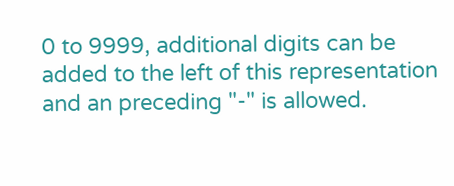0 to 9999, additional digits can be added to the left of this representation and an preceding "-" is allowed.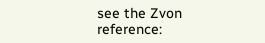see the Zvon reference: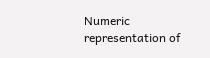Numeric representation of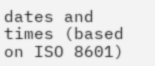dates and times (based on ISO 8601)